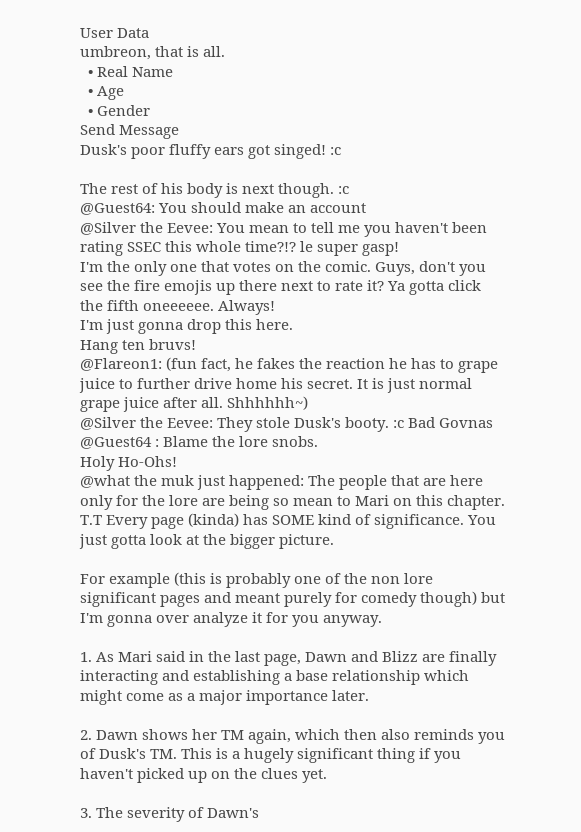User Data
umbreon, that is all.
  • Real Name
  • Age
  • Gender
Send Message
Dusk's poor fluffy ears got singed! :c

The rest of his body is next though. :c
@Guest64: You should make an account
@Silver the Eevee: You mean to tell me you haven't been rating SSEC this whole time?!? le super gasp!
I'm the only one that votes on the comic. Guys, don't you see the fire emojis up there next to rate it? Ya gotta click the fifth oneeeeee. Always!
I'm just gonna drop this here.
Hang ten bruvs!
@Flareon1: (fun fact, he fakes the reaction he has to grape juice to further drive home his secret. It is just normal grape juice after all. Shhhhhh~)
@Silver the Eevee: They stole Dusk's booty. :c Bad Govnas
@Guest64 : Blame the lore snobs.
Holy Ho-Ohs!
@what the muk just happened: The people that are here only for the lore are being so mean to Mari on this chapter. T.T Every page (kinda) has SOME kind of significance. You just gotta look at the bigger picture.

For example (this is probably one of the non lore significant pages and meant purely for comedy though) but I'm gonna over analyze it for you anyway.

1. As Mari said in the last page, Dawn and Blizz are finally interacting and establishing a base relationship which might come as a major importance later.

2. Dawn shows her TM again, which then also reminds you of Dusk's TM. This is a hugely significant thing if you haven't picked up on the clues yet.

3. The severity of Dawn's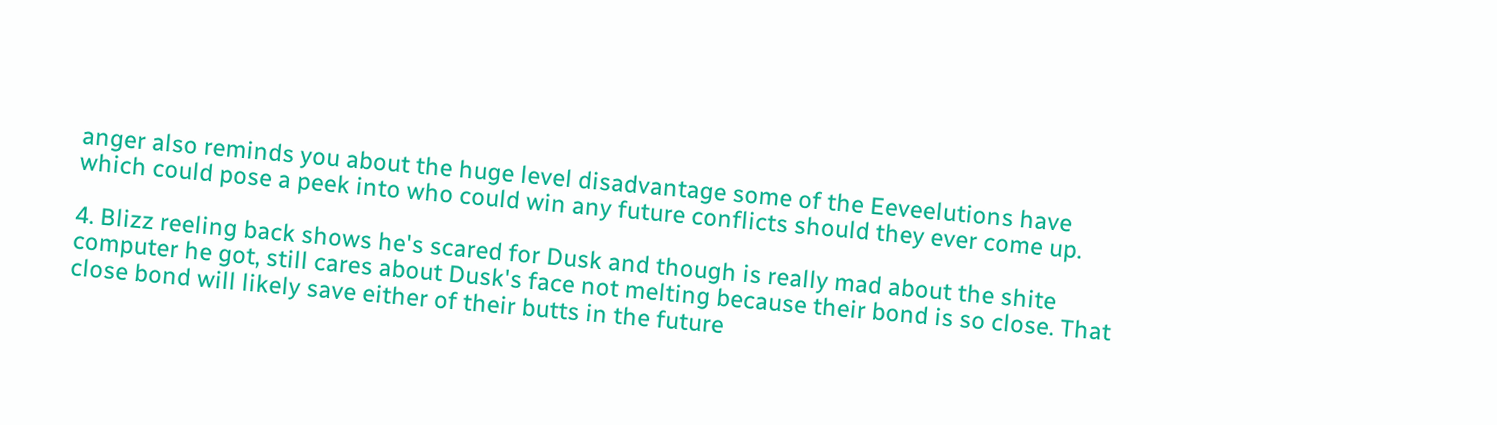anger also reminds you about the huge level disadvantage some of the Eeveelutions have which could pose a peek into who could win any future conflicts should they ever come up.

4. Blizz reeling back shows he's scared for Dusk and though is really mad about the shite computer he got, still cares about Dusk's face not melting because their bond is so close. That close bond will likely save either of their butts in the future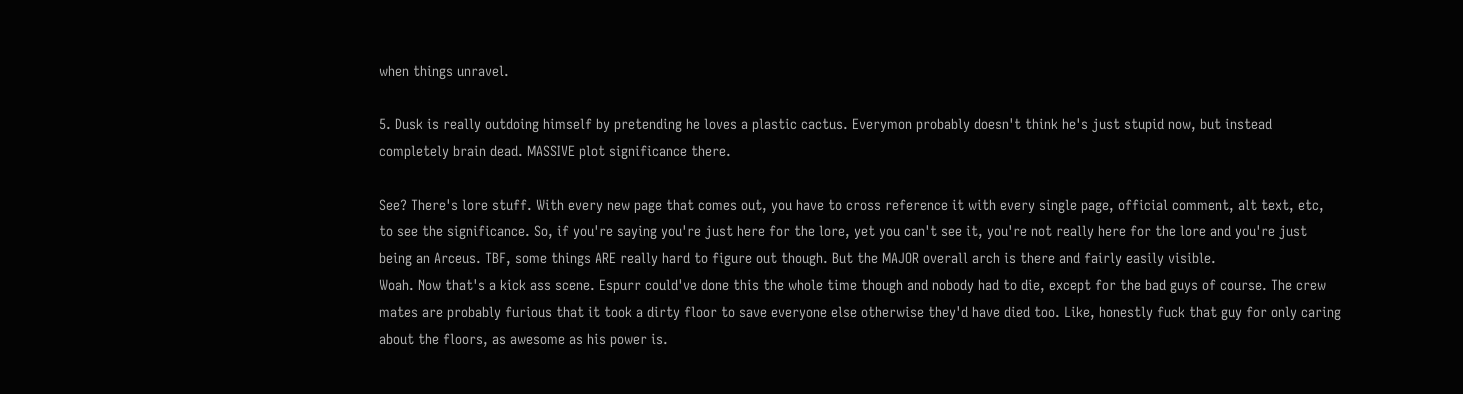when things unravel.

5. Dusk is really outdoing himself by pretending he loves a plastic cactus. Everymon probably doesn't think he's just stupid now, but instead completely brain dead. MASSIVE plot significance there.

See? There's lore stuff. With every new page that comes out, you have to cross reference it with every single page, official comment, alt text, etc, to see the significance. So, if you're saying you're just here for the lore, yet you can't see it, you're not really here for the lore and you're just being an Arceus. TBF, some things ARE really hard to figure out though. But the MAJOR overall arch is there and fairly easily visible.
Woah. Now that's a kick ass scene. Espurr could've done this the whole time though and nobody had to die, except for the bad guys of course. The crew mates are probably furious that it took a dirty floor to save everyone else otherwise they'd have died too. Like, honestly fuck that guy for only caring about the floors, as awesome as his power is.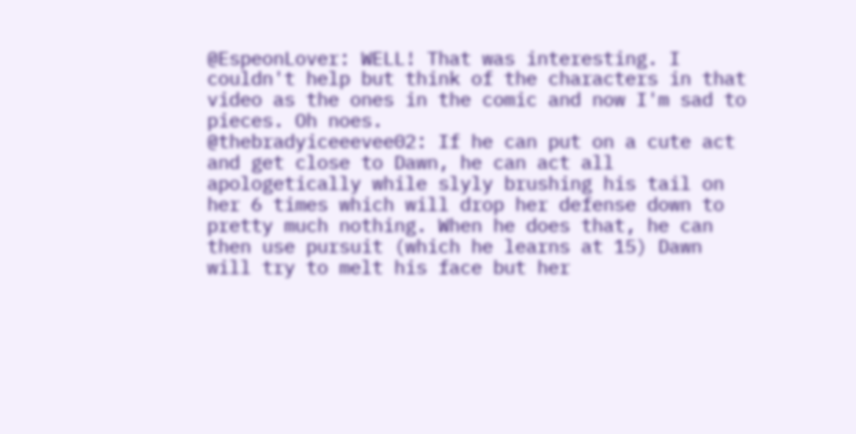@EspeonLover: WELL! That was interesting. I couldn't help but think of the characters in that video as the ones in the comic and now I'm sad to pieces. Oh noes.
@thebradyiceeevee02: If he can put on a cute act and get close to Dawn, he can act all apologetically while slyly brushing his tail on her 6 times which will drop her defense down to pretty much nothing. When he does that, he can then use pursuit (which he learns at 15) Dawn will try to melt his face but her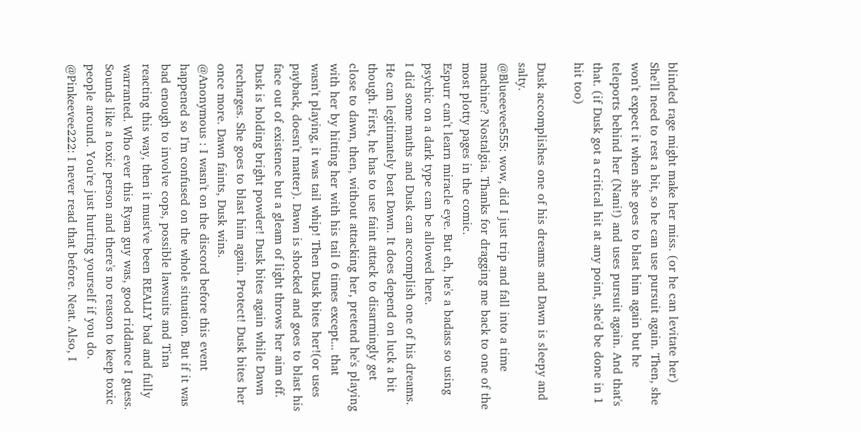blinded rage might make her miss. (or he can levitate her) She'll need to rest a bit, so he can use pursuit again. Then, she won't expect it when she goes to blast him again but he teleports behind her (Nani!) and uses pursuit again. And that's that. (if Dusk got a critical hit at any point, she'd be done in 1 hit too)

Dusk accomplishes one of his dreams and Dawn is sleepy and salty.
@Blueeevee555: wow, did I just trip and fall into a time machine? Nostalgia. Thanks for dragging me back to one of the most plotty pages in the comic.
Espurr can't learn miracle eye. But eh, he's a badass so using psychic on a dark type can be allowed here.
I did some maths and Dusk can accomplish one of his dreams. He can legitimately beat Dawn. It does depend on luck a bit though. First, he has to use faint attack to disarmingly get close to dawn, then, without attacking her, pretend he's playing with her by hitting her with his tail 6 times except... that wasn't playing, it was tail whip! Then Dusk bites her!(or uses payback, doesn't matter). Dawn is shocked and goes to blast his face out of existence but a gleam of light throws her aim off. Dusk is holding bright powder! Dusk bites again while Dawn recharges. She goes to blast him again. Protect! Dusk bites her once more. Dawn faints, Dusk wins.
@Anonymous : I wasn't on the discord before this event happened so I'm confused on the whole situation. But if it was bad enough to involve cops, possible lawsuits and Tina reacting this way, then it must've been REALLY bad and fully warranted. Who ever this Ryan guy was, good riddance I guess. Sounds like a toxic person and there's no reason to keep toxic people around. You're just hurting yourself if you do.
@Pinkeevee222: I never read that before. Neat. Also, I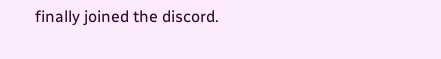finally joined the discord.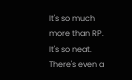It's so much more than RP. It's so neat. There's even a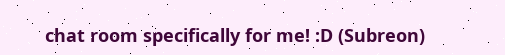chat room specifically for me! :D (Subreon)